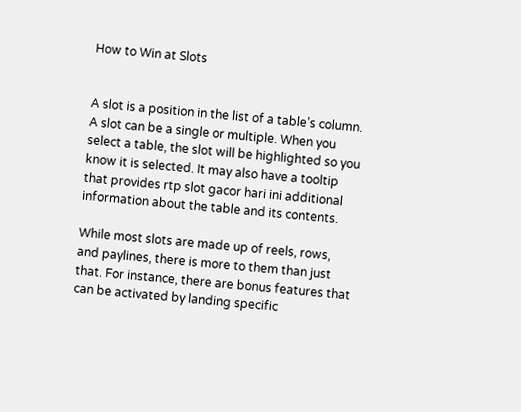How to Win at Slots


A slot is a position in the list of a table’s column. A slot can be a single or multiple. When you select a table, the slot will be highlighted so you know it is selected. It may also have a tooltip that provides rtp slot gacor hari ini additional information about the table and its contents.

While most slots are made up of reels, rows, and paylines, there is more to them than just that. For instance, there are bonus features that can be activated by landing specific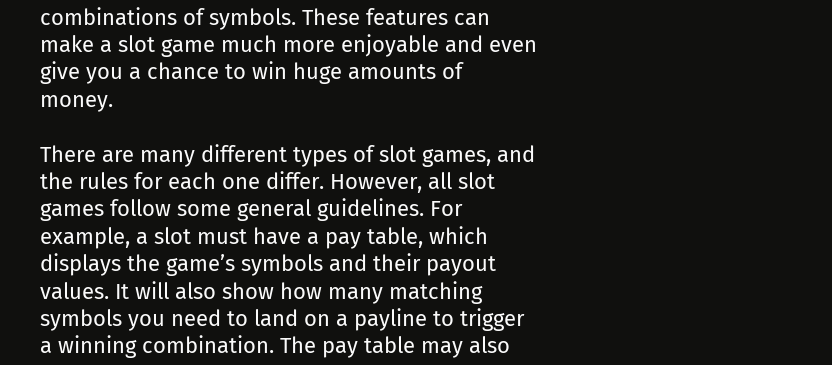combinations of symbols. These features can make a slot game much more enjoyable and even give you a chance to win huge amounts of money.

There are many different types of slot games, and the rules for each one differ. However, all slot games follow some general guidelines. For example, a slot must have a pay table, which displays the game’s symbols and their payout values. It will also show how many matching symbols you need to land on a payline to trigger a winning combination. The pay table may also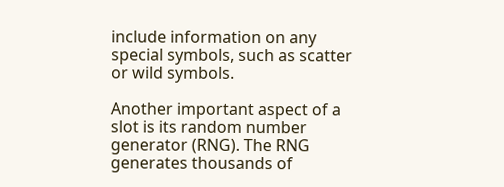include information on any special symbols, such as scatter or wild symbols.

Another important aspect of a slot is its random number generator (RNG). The RNG generates thousands of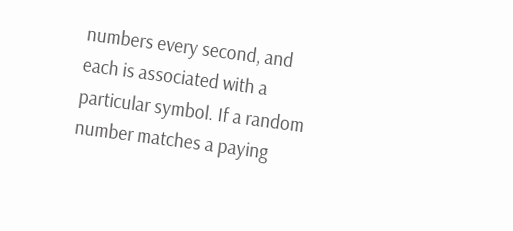numbers every second, and each is associated with a particular symbol. If a random number matches a paying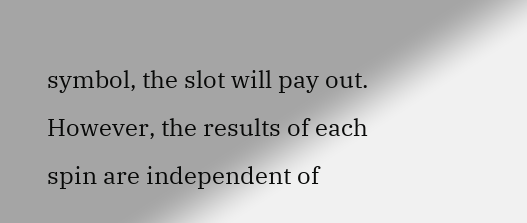symbol, the slot will pay out. However, the results of each spin are independent of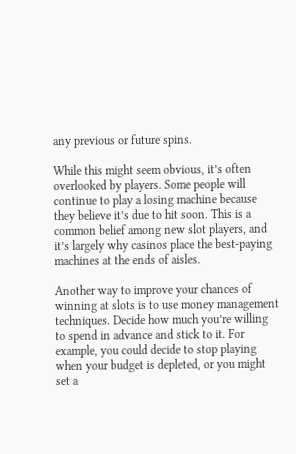any previous or future spins.

While this might seem obvious, it’s often overlooked by players. Some people will continue to play a losing machine because they believe it’s due to hit soon. This is a common belief among new slot players, and it’s largely why casinos place the best-paying machines at the ends of aisles.

Another way to improve your chances of winning at slots is to use money management techniques. Decide how much you’re willing to spend in advance and stick to it. For example, you could decide to stop playing when your budget is depleted, or you might set a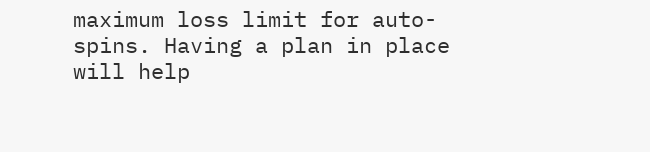maximum loss limit for auto-spins. Having a plan in place will help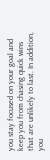you stay focused on your goal and keep you from chasing quick wins that are unlikely to last. In addition, you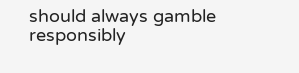should always gamble responsibly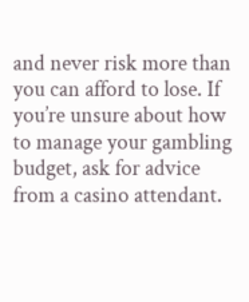and never risk more than you can afford to lose. If you’re unsure about how to manage your gambling budget, ask for advice from a casino attendant.